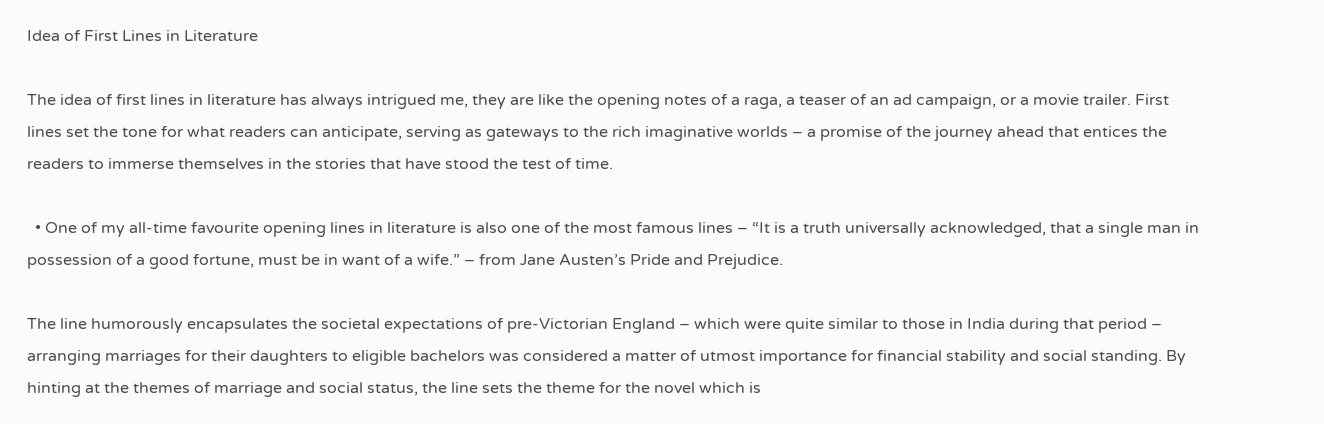Idea of First Lines in Literature

The idea of first lines in literature has always intrigued me, they are like the opening notes of a raga, a teaser of an ad campaign, or a movie trailer. First lines set the tone for what readers can anticipate, serving as gateways to the rich imaginative worlds – a promise of the journey ahead that entices the readers to immerse themselves in the stories that have stood the test of time.

  • One of my all-time favourite opening lines in literature is also one of the most famous lines – “It is a truth universally acknowledged, that a single man in possession of a good fortune, must be in want of a wife.” – from Jane Austen’s Pride and Prejudice.

The line humorously encapsulates the societal expectations of pre-Victorian England – which were quite similar to those in India during that period – arranging marriages for their daughters to eligible bachelors was considered a matter of utmost importance for financial stability and social standing. By hinting at the themes of marriage and social status, the line sets the theme for the novel which is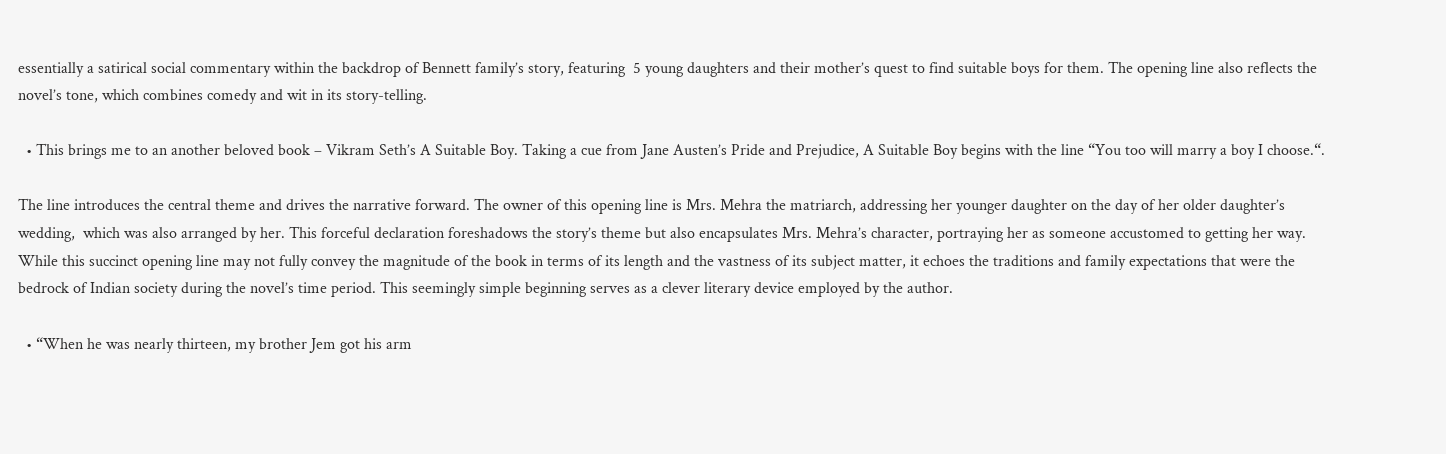essentially a satirical social commentary within the backdrop of Bennett family’s story, featuring  5 young daughters and their mother’s quest to find suitable boys for them. The opening line also reflects the novel’s tone, which combines comedy and wit in its story-telling.

  • This brings me to an another beloved book – Vikram Seth’s A Suitable Boy. Taking a cue from Jane Austen’s Pride and Prejudice, A Suitable Boy begins with the line “You too will marry a boy I choose.“.

The line introduces the central theme and drives the narrative forward. The owner of this opening line is Mrs. Mehra the matriarch, addressing her younger daughter on the day of her older daughter’s wedding,  which was also arranged by her. This forceful declaration foreshadows the story’s theme but also encapsulates Mrs. Mehra’s character, portraying her as someone accustomed to getting her way. While this succinct opening line may not fully convey the magnitude of the book in terms of its length and the vastness of its subject matter, it echoes the traditions and family expectations that were the bedrock of Indian society during the novel’s time period. This seemingly simple beginning serves as a clever literary device employed by the author.

  • “When he was nearly thirteen, my brother Jem got his arm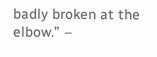badly broken at the elbow.” –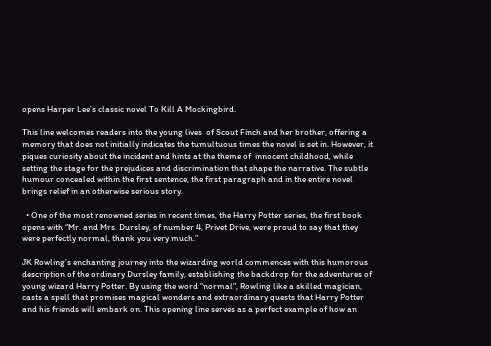opens Harper Lee’s classic novel To Kill A Mockingbird.

This line welcomes readers into the young lives  of Scout Finch and her brother, offering a memory that does not initially indicates the tumultuous times the novel is set in. However, it piques curiosity about the incident and hints at the theme of  innocent childhood, while setting the stage for the prejudices and discrimination that shape the narrative. The subtle humour concealed within the first sentence, the first paragraph and in the entire novel brings relief in an otherwise serious story.

  • One of the most renowned series in recent times, the Harry Potter series, the first book opens with “Mr. and Mrs. Dursley, of number 4, Privet Drive, were proud to say that they were perfectly normal, thank you very much.”

JK Rowling’s enchanting journey into the wizarding world commences with this humorous description of the ordinary Dursley family, establishing the backdrop for the adventures of young wizard Harry Potter. By using the word “normal”, Rowling like a skilled magician, casts a spell that promises magical wonders and extraordinary quests that Harry Potter and his friends will embark on. This opening line serves as a perfect example of how an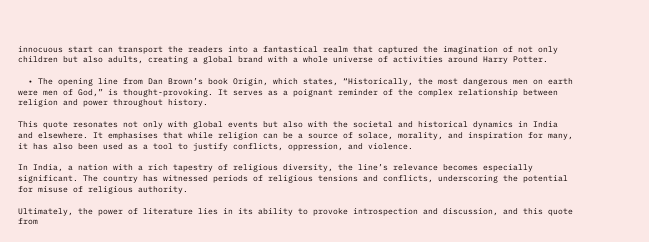innocuous start can transport the readers into a fantastical realm that captured the imagination of not only children but also adults, creating a global brand with a whole universe of activities around Harry Potter.

  • The opening line from Dan Brown’s book Origin, which states, “Historically, the most dangerous men on earth were men of God,” is thought-provoking. It serves as a poignant reminder of the complex relationship between religion and power throughout history.

This quote resonates not only with global events but also with the societal and historical dynamics in India and elsewhere. It emphasises that while religion can be a source of solace, morality, and inspiration for many, it has also been used as a tool to justify conflicts, oppression, and violence.

In India, a nation with a rich tapestry of religious diversity, the line’s relevance becomes especially significant. The country has witnessed periods of religious tensions and conflicts, underscoring the potential for misuse of religious authority.

Ultimately, the power of literature lies in its ability to provoke introspection and discussion, and this quote from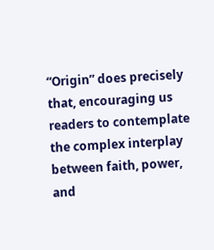“Origin” does precisely that, encouraging us readers to contemplate the complex interplay between faith, power, and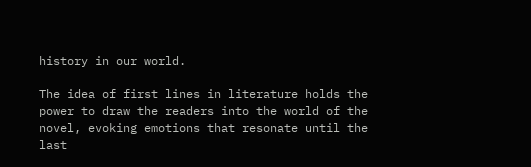history in our world.

The idea of first lines in literature holds the power to draw the readers into the world of the novel, evoking emotions that resonate until the last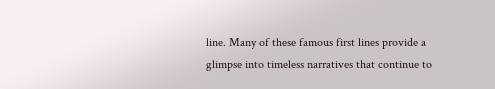line. Many of these famous first lines provide a glimpse into timeless narratives that continue to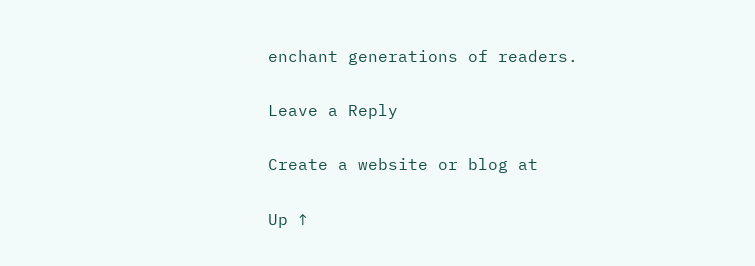enchant generations of readers.

Leave a Reply

Create a website or blog at

Up ↑